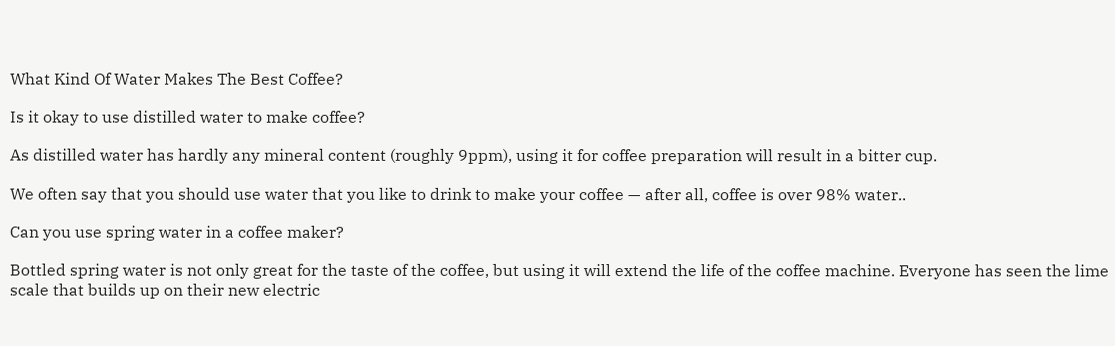What Kind Of Water Makes The Best Coffee?

Is it okay to use distilled water to make coffee?

As distilled water has hardly any mineral content (roughly 9ppm), using it for coffee preparation will result in a bitter cup.

We often say that you should use water that you like to drink to make your coffee — after all, coffee is over 98% water..

Can you use spring water in a coffee maker?

Bottled spring water is not only great for the taste of the coffee, but using it will extend the life of the coffee machine. Everyone has seen the lime scale that builds up on their new electric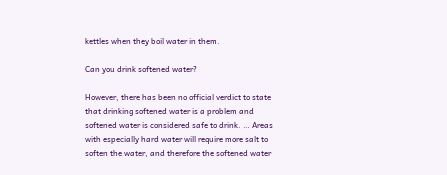kettles when they boil water in them.

Can you drink softened water?

However, there has been no official verdict to state that drinking softened water is a problem and softened water is considered safe to drink. … Areas with especially hard water will require more salt to soften the water, and therefore the softened water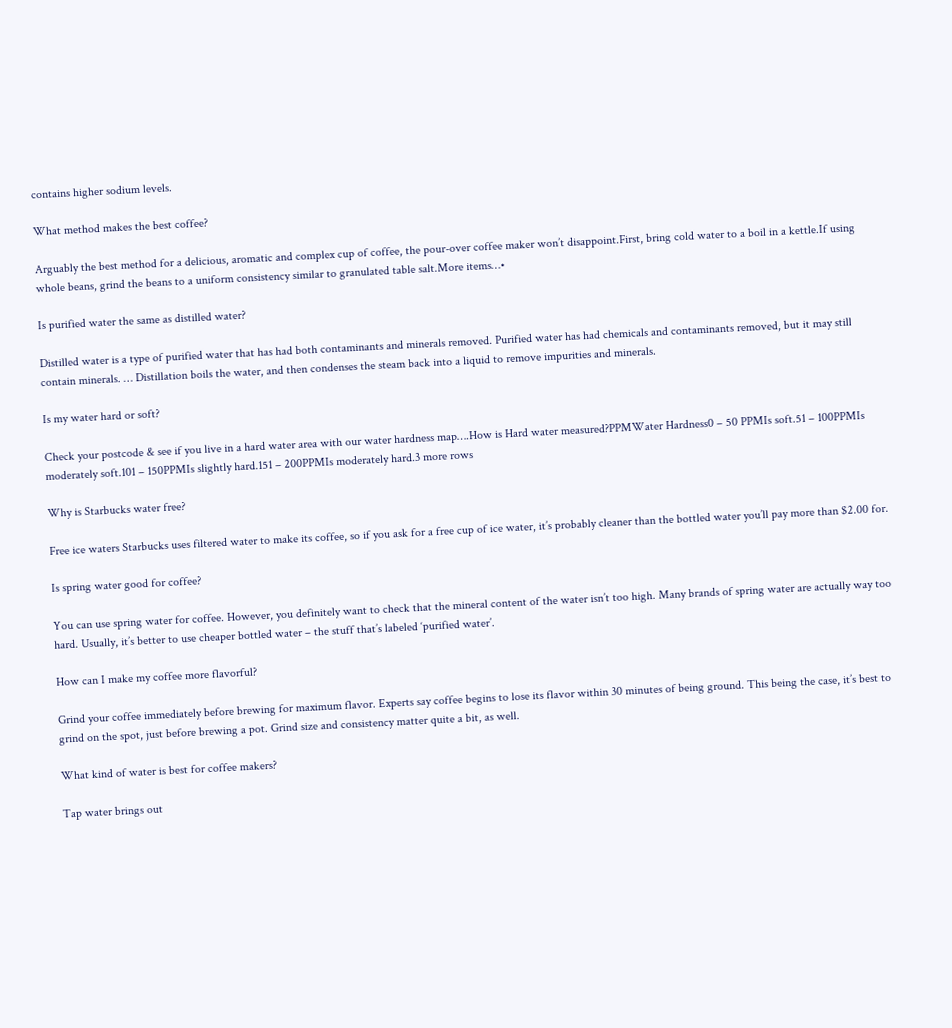contains higher sodium levels.

What method makes the best coffee?

Arguably the best method for a delicious, aromatic and complex cup of coffee, the pour-over coffee maker won’t disappoint.First, bring cold water to a boil in a kettle.If using whole beans, grind the beans to a uniform consistency similar to granulated table salt.More items…•

Is purified water the same as distilled water?

Distilled water is a type of purified water that has had both contaminants and minerals removed. Purified water has had chemicals and contaminants removed, but it may still contain minerals. … Distillation boils the water, and then condenses the steam back into a liquid to remove impurities and minerals.

Is my water hard or soft?

Check your postcode & see if you live in a hard water area with our water hardness map….How is Hard water measured?PPMWater Hardness0 – 50 PPMIs soft.51 – 100PPMIs moderately soft.101 – 150PPMIs slightly hard.151 – 200PPMIs moderately hard.3 more rows

Why is Starbucks water free?

Free ice waters Starbucks uses filtered water to make its coffee, so if you ask for a free cup of ice water, it’s probably cleaner than the bottled water you’ll pay more than $2.00 for.

Is spring water good for coffee?

You can use spring water for coffee. However, you definitely want to check that the mineral content of the water isn’t too high. Many brands of spring water are actually way too hard. Usually, it’s better to use cheaper bottled water – the stuff that’s labeled ‘purified water’.

How can I make my coffee more flavorful?

Grind your coffee immediately before brewing for maximum flavor. Experts say coffee begins to lose its flavor within 30 minutes of being ground. This being the case, it’s best to grind on the spot, just before brewing a pot. Grind size and consistency matter quite a bit, as well.

What kind of water is best for coffee makers?

Tap water brings out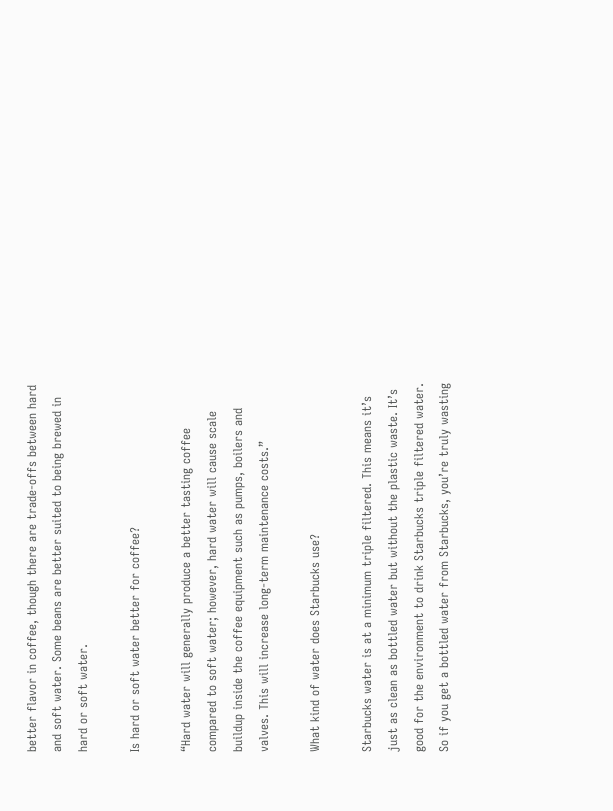better flavor in coffee, though there are trade-offs between hard and soft water. Some beans are better suited to being brewed in hard or soft water.

Is hard or soft water better for coffee?

“Hard water will generally produce a better tasting coffee compared to soft water; however, hard water will cause scale buildup inside the coffee equipment such as pumps, boilers and valves. This will increase long-term maintenance costs.”

What kind of water does Starbucks use?

Starbucks water is at a minimum triple filtered. This means it’s just as clean as bottled water but without the plastic waste. It’s good for the environment to drink Starbucks triple filtered water. So if you get a bottled water from Starbucks, you’re truly wasting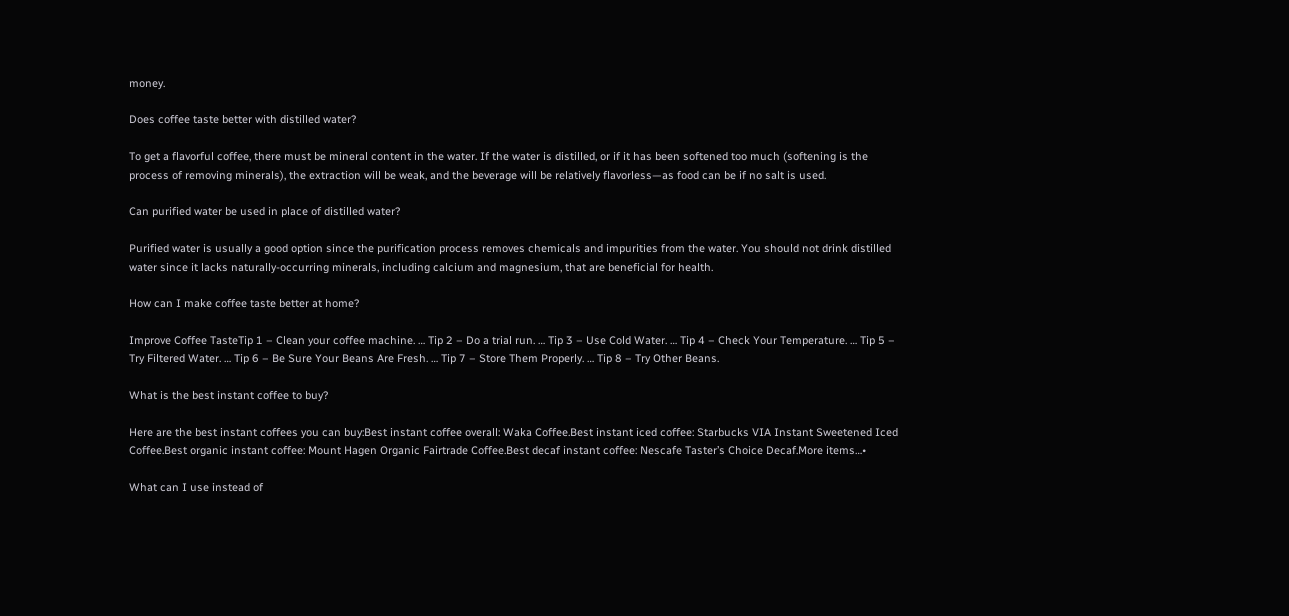money.

Does coffee taste better with distilled water?

To get a flavorful coffee, there must be mineral content in the water. If the water is distilled, or if it has been softened too much (softening is the process of removing minerals), the extraction will be weak, and the beverage will be relatively flavorless—as food can be if no salt is used.

Can purified water be used in place of distilled water?

Purified water is usually a good option since the purification process removes chemicals and impurities from the water. You should not drink distilled water since it lacks naturally-occurring minerals, including calcium and magnesium, that are beneficial for health.

How can I make coffee taste better at home?

Improve Coffee TasteTip 1 – Clean your coffee machine. … Tip 2 – Do a trial run. … Tip 3 – Use Cold Water. … Tip 4 – Check Your Temperature. … Tip 5 – Try Filtered Water. … Tip 6 – Be Sure Your Beans Are Fresh. … Tip 7 – Store Them Properly. … Tip 8 – Try Other Beans.

What is the best instant coffee to buy?

Here are the best instant coffees you can buy:Best instant coffee overall: Waka Coffee.Best instant iced coffee: Starbucks VIA Instant Sweetened Iced Coffee.Best organic instant coffee: Mount Hagen Organic Fairtrade Coffee.Best decaf instant coffee: Nescafe Taster’s Choice Decaf.More items…•

What can I use instead of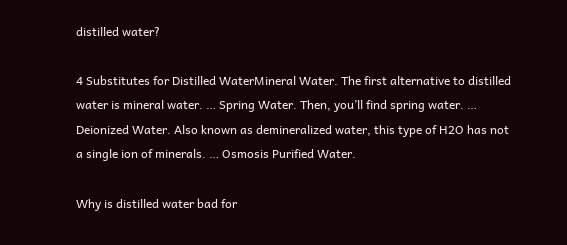distilled water?

4 Substitutes for Distilled WaterMineral Water. The first alternative to distilled water is mineral water. … Spring Water. Then, you’ll find spring water. … Deionized Water. Also known as demineralized water, this type of H2O has not a single ion of minerals. … Osmosis Purified Water.

Why is distilled water bad for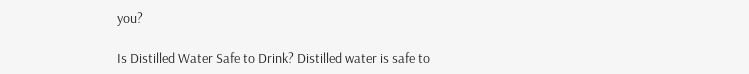you?

Is Distilled Water Safe to Drink? Distilled water is safe to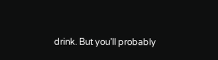drink. But you’ll probably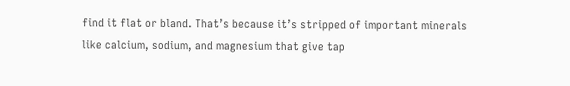find it flat or bland. That’s because it’s stripped of important minerals like calcium, sodium, and magnesium that give tap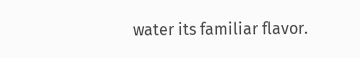water its familiar flavor.